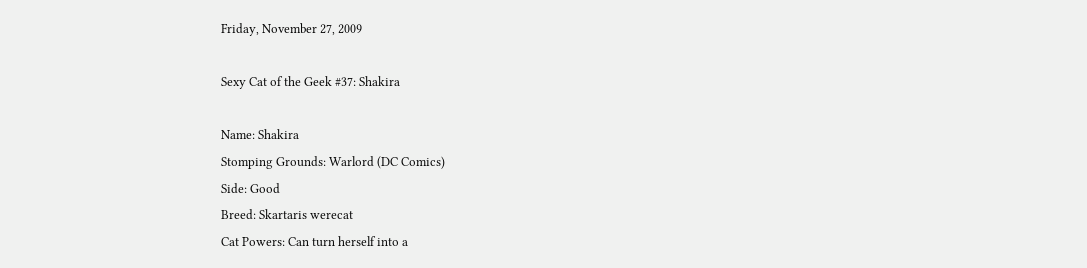Friday, November 27, 2009

Sexy Cat of the Geek #37: Shakira

Name: Shakira
Stomping Grounds: Warlord (DC Comics)
Side: Good
Breed: Skartaris werecat
Cat Powers: Can turn herself into a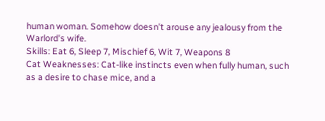human woman. Somehow doesn't arouse any jealousy from the Warlord's wife.
Skills: Eat 6, Sleep 7, Mischief 6, Wit 7, Weapons 8
Cat Weaknesses: Cat-like instincts even when fully human, such as a desire to chase mice, and a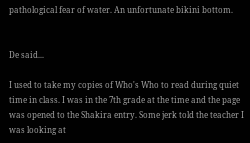pathological fear of water. An unfortunate bikini bottom.


De said...

I used to take my copies of Who's Who to read during quiet time in class. I was in the 7th grade at the time and the page was opened to the Shakira entry. Some jerk told the teacher I was looking at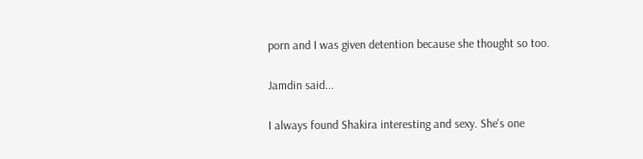porn and I was given detention because she thought so too.

Jamdin said...

I always found Shakira interesting and sexy. She's one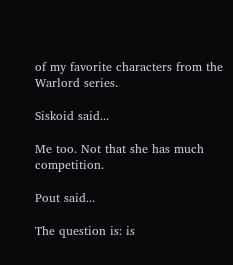of my favorite characters from the Warlord series.

Siskoid said...

Me too. Not that she has much competition.

Pout said...

The question is: is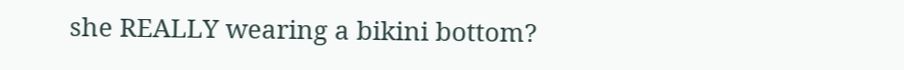she REALLY wearing a bikini bottom?